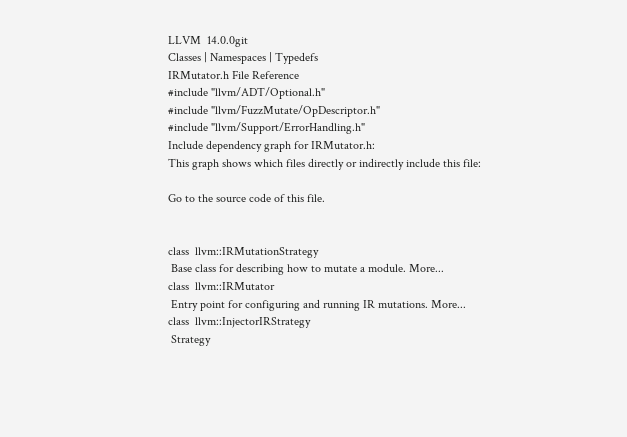LLVM  14.0.0git
Classes | Namespaces | Typedefs
IRMutator.h File Reference
#include "llvm/ADT/Optional.h"
#include "llvm/FuzzMutate/OpDescriptor.h"
#include "llvm/Support/ErrorHandling.h"
Include dependency graph for IRMutator.h:
This graph shows which files directly or indirectly include this file:

Go to the source code of this file.


class  llvm::IRMutationStrategy
 Base class for describing how to mutate a module. More...
class  llvm::IRMutator
 Entry point for configuring and running IR mutations. More...
class  llvm::InjectorIRStrategy
 Strategy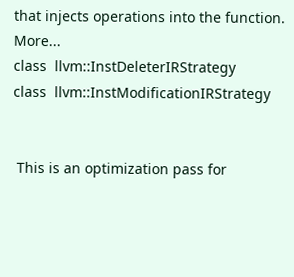that injects operations into the function. More...
class  llvm::InstDeleterIRStrategy
class  llvm::InstModificationIRStrategy


 This is an optimization pass for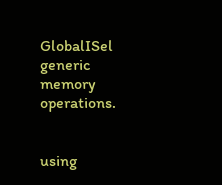GlobalISel generic memory operations.


using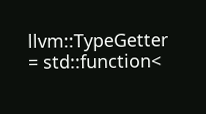llvm::TypeGetter = std::function<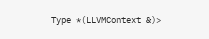Type *(LLVMContext &)>